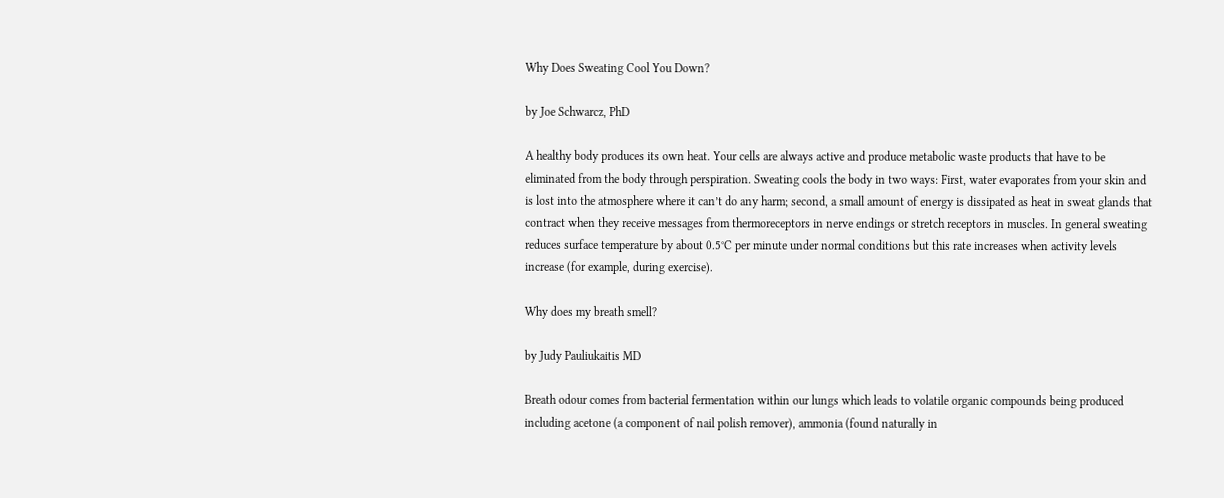Why Does Sweating Cool You Down?

by Joe Schwarcz, PhD

A healthy body produces its own heat. Your cells are always active and produce metabolic waste products that have to be eliminated from the body through perspiration. Sweating cools the body in two ways: First, water evaporates from your skin and is lost into the atmosphere where it can’t do any harm; second, a small amount of energy is dissipated as heat in sweat glands that contract when they receive messages from thermoreceptors in nerve endings or stretch receptors in muscles. In general sweating reduces surface temperature by about 0.5°C per minute under normal conditions but this rate increases when activity levels increase (for example, during exercise).

Why does my breath smell?

by Judy Pauliukaitis MD

Breath odour comes from bacterial fermentation within our lungs which leads to volatile organic compounds being produced including acetone (a component of nail polish remover), ammonia (found naturally in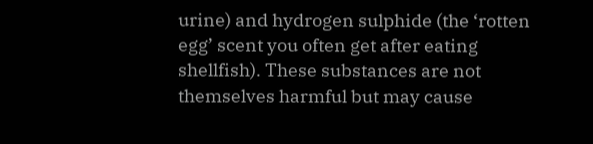urine) and hydrogen sulphide (the ‘rotten egg’ scent you often get after eating shellfish). These substances are not themselves harmful but may cause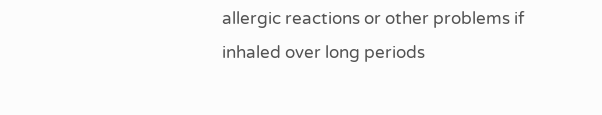allergic reactions or other problems if inhaled over long periods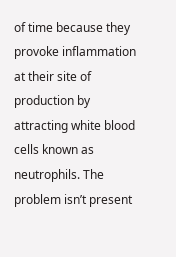of time because they provoke inflammation at their site of production by attracting white blood cells known as neutrophils. The problem isn’t present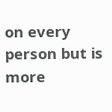on every person but is more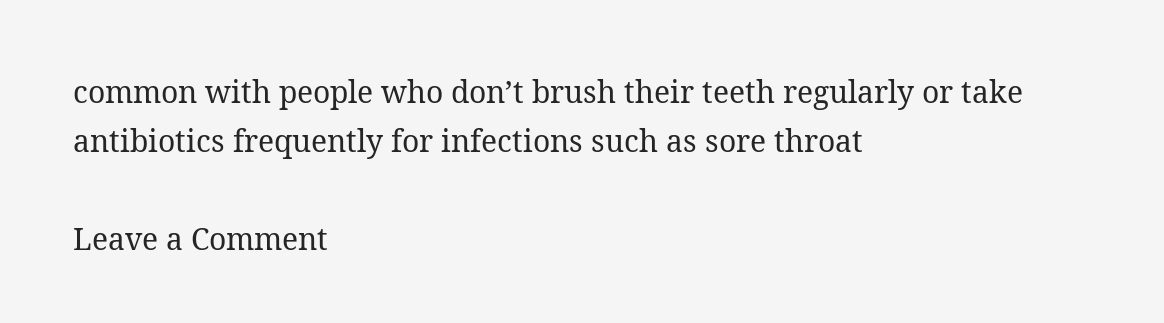common with people who don’t brush their teeth regularly or take antibiotics frequently for infections such as sore throat

Leave a Comment